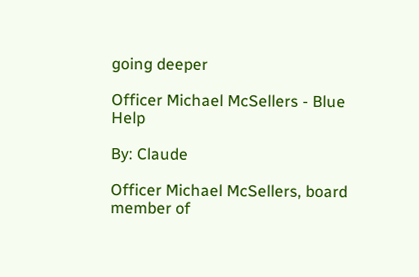going deeper

Officer Michael McSellers - Blue Help

By: Claude

Officer Michael McSellers, board member of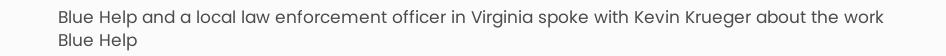Blue Help and a local law enforcement officer in Virginia spoke with Kevin Krueger about the work Blue Help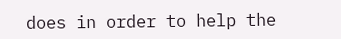does in order to help the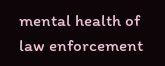mental health of law enforcement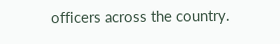officers across the country.